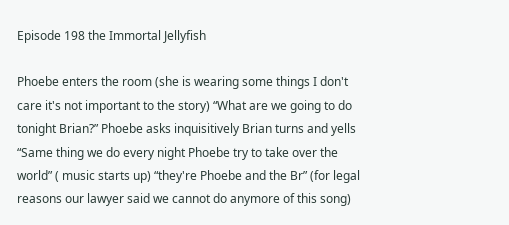Episode 198 the Immortal Jellyfish

Phoebe enters the room (she is wearing some things I don't care it's not important to the story) “What are we going to do tonight Brian?” Phoebe asks inquisitively Brian turns and yells “Same thing we do every night Phoebe try to take over the world” ( music starts up) “they're Phoebe and the Br” (for legal reasons our lawyer said we cannot do anymore of this song)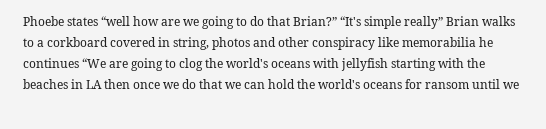Phoebe states “well how are we going to do that Brian?” “It's simple really” Brian walks to a corkboard covered in string, photos and other conspiracy like memorabilia he continues “We are going to clog the world's oceans with jellyfish starting with the beaches in LA then once we do that we can hold the world's oceans for ransom until we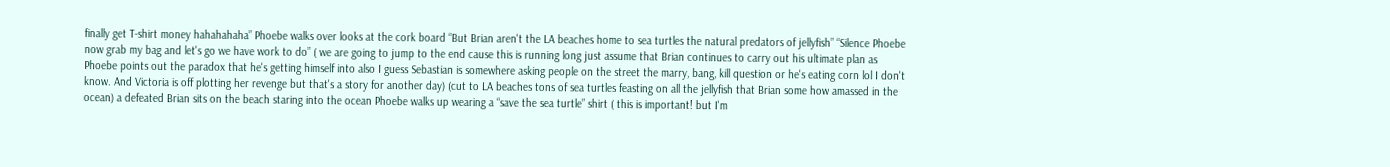finally get T-shirt money hahahahaha” Phoebe walks over looks at the cork board “But Brian aren't the LA beaches home to sea turtles the natural predators of jellyfish” “Silence Phoebe now grab my bag and let's go we have work to do” ( we are going to jump to the end cause this is running long just assume that Brian continues to carry out his ultimate plan as Phoebe points out the paradox that he's getting himself into also I guess Sebastian is somewhere asking people on the street the marry, bang, kill question or he's eating corn lol I don't know. And Victoria is off plotting her revenge but that's a story for another day) (cut to LA beaches tons of sea turtles feasting on all the jellyfish that Brian some how amassed in the ocean) a defeated Brian sits on the beach staring into the ocean Phoebe walks up wearing a “save the sea turtle” shirt ( this is important! but I'm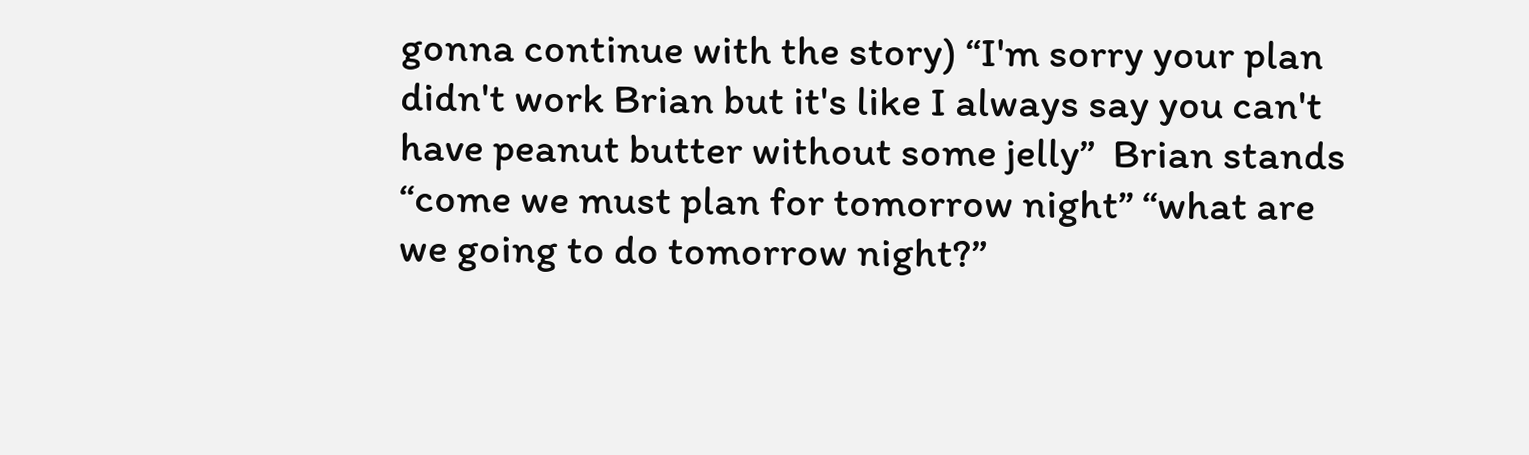gonna continue with the story) “I'm sorry your plan didn't work Brian but it's like I always say you can't have peanut butter without some jelly”  Brian stands “come we must plan for tomorrow night” “what are we going to do tomorrow night?”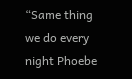“Same thing we do every night Phoebe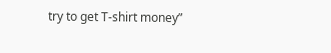try to get T-shirt money”